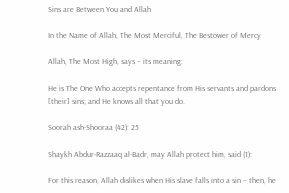Sins are Between You and Allah

In the Name of Allah, The Most Merciful, The Bestower of Mercy

Allah, The Most High, says – its meaning:

He is The One Who accepts repentance from His servants and pardons [their] sins; and He knows all that you do.

Soorah ash-Shooraa (42): 25

Shaykh Abdur-Razzaaq al-Badr, may Allah protect him, said (1):

For this reason, Allah dislikes when His slave falls into a sin – then, he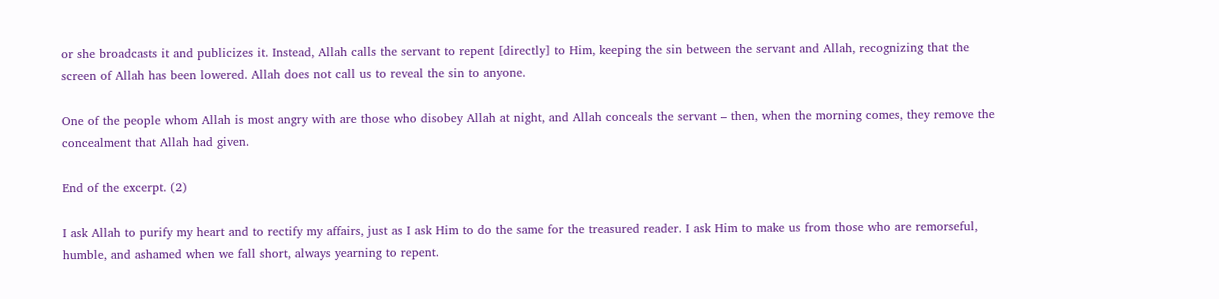or she broadcasts it and publicizes it. Instead, Allah calls the servant to repent [directly] to Him, keeping the sin between the servant and Allah, recognizing that the screen of Allah has been lowered. Allah does not call us to reveal the sin to anyone.

One of the people whom Allah is most angry with are those who disobey Allah at night, and Allah conceals the servant – then, when the morning comes, they remove the concealment that Allah had given.

End of the excerpt. (2)

I ask Allah to purify my heart and to rectify my affairs, just as I ask Him to do the same for the treasured reader. I ask Him to make us from those who are remorseful, humble, and ashamed when we fall short, always yearning to repent.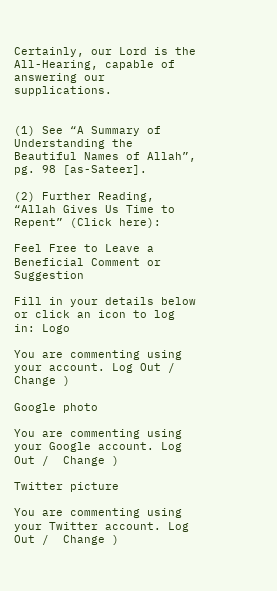Certainly, our Lord is the All-Hearing, capable of answering our supplications.


(1) See “A Summary of Understanding the Beautiful Names of Allah”, pg. 98 [as-Sateer].

(2) Further Reading, “Allah Gives Us Time to Repent” (Click here):

Feel Free to Leave a Beneficial Comment or Suggestion

Fill in your details below or click an icon to log in: Logo

You are commenting using your account. Log Out /  Change )

Google photo

You are commenting using your Google account. Log Out /  Change )

Twitter picture

You are commenting using your Twitter account. Log Out /  Change )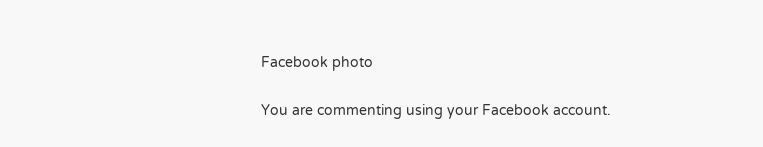Facebook photo

You are commenting using your Facebook account.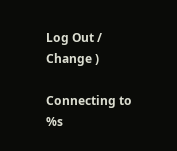Log Out /  Change )

Connecting to %s